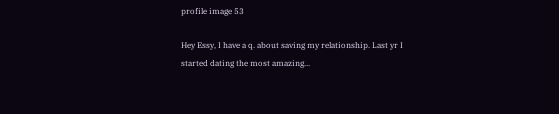profile image 53

Hey Essy, I have a q. about saving my relationship. Last yr I started dating the most amazing...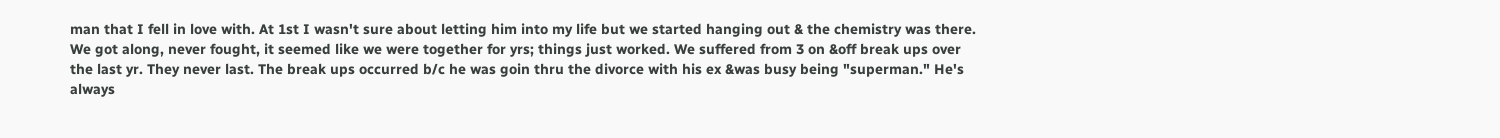man that I fell in love with. At 1st I wasn't sure about letting him into my life but we started hanging out & the chemistry was there. We got along, never fought, it seemed like we were together for yrs; things just worked. We suffered from 3 on &off break ups over the last yr. They never last. The break ups occurred b/c he was goin thru the divorce with his ex &was busy being "superman." He's always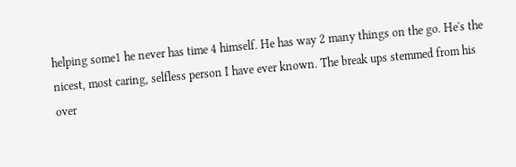helping some1 he never has time 4 himself. He has way 2 many things on the go. He's the nicest, most caring, selfless person I have ever known. The break ups stemmed from his over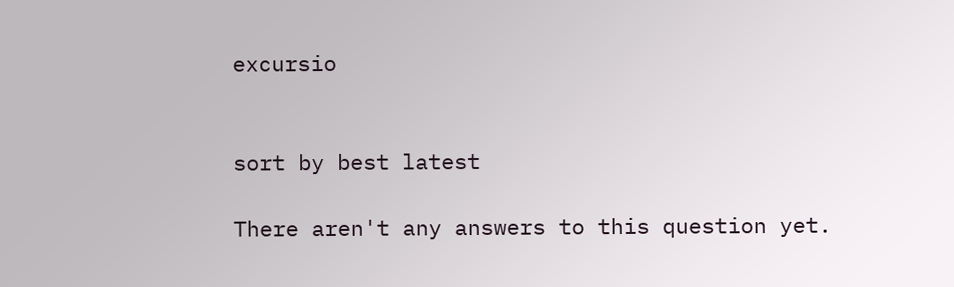excursio


sort by best latest

There aren't any answers to this question yet.